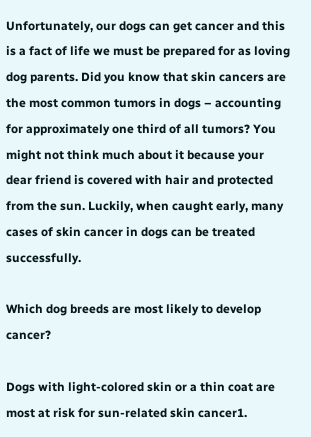Unfortunately, our dogs can get cancer and this is a fact of life we must be prepared for as loving dog parents. Did you know that skin cancers are the most common tumors in dogs – accounting for approximately one third of all tumors? You might not think much about it because your dear friend is covered with hair and protected from the sun. Luckily, when caught early, many cases of skin cancer in dogs can be treated successfully.

Which dog breeds are most likely to develop cancer?

Dogs with light-colored skin or a thin coat are most at risk for sun-related skin cancer1.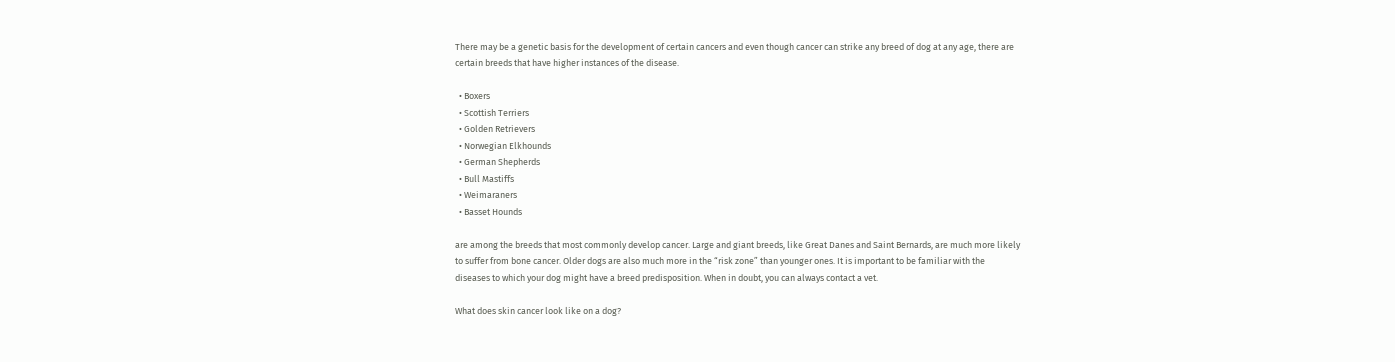There may be a genetic basis for the development of certain cancers and even though cancer can strike any breed of dog at any age, there are certain breeds that have higher instances of the disease.

  • Boxers
  • Scottish Terriers
  • Golden Retrievers
  • Norwegian Elkhounds
  • German Shepherds
  • Bull Mastiffs
  • Weimaraners
  • Basset Hounds

are among the breeds that most commonly develop cancer. Large and giant breeds, like Great Danes and Saint Bernards, are much more likely to suffer from bone cancer. Older dogs are also much more in the “risk zone” than younger ones. It is important to be familiar with the diseases to which your dog might have a breed predisposition. When in doubt, you can always contact a vet.

What does skin cancer look like on a dog?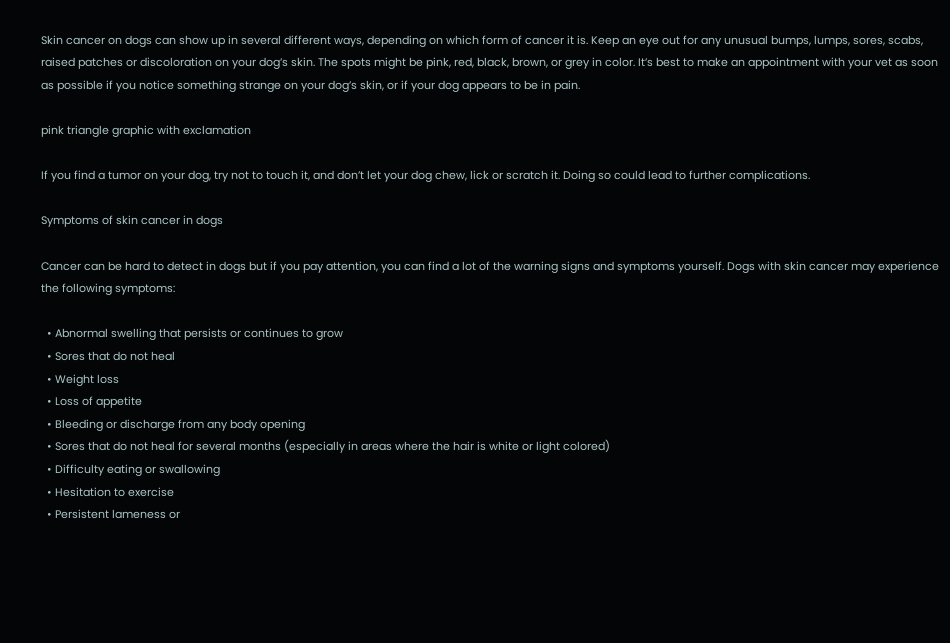Skin cancer on dogs can show up in several different ways, depending on which form of cancer it is. Keep an eye out for any unusual bumps, lumps, sores, scabs, raised patches or discoloration on your dog’s skin. The spots might be pink, red, black, brown, or grey in color. It’s best to make an appointment with your vet as soon as possible if you notice something strange on your dog’s skin, or if your dog appears to be in pain.

pink triangle graphic with exclamation

If you find a tumor on your dog, try not to touch it, and don’t let your dog chew, lick or scratch it. Doing so could lead to further complications.

Symptoms of skin cancer in dogs

Cancer can be hard to detect in dogs but if you pay attention, you can find a lot of the warning signs and symptoms yourself. Dogs with skin cancer may experience the following symptoms:

  • Abnormal swelling that persists or continues to grow
  • Sores that do not heal
  • Weight loss
  • Loss of appetite
  • Bleeding or discharge from any body opening
  • Sores that do not heal for several months (especially in areas where the hair is white or light colored)
  • Difficulty eating or swallowing
  • Hesitation to exercise
  • Persistent lameness or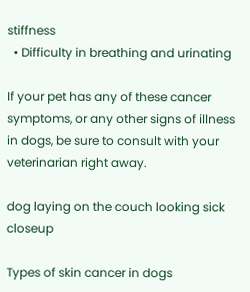stiffness
  • Difficulty in breathing and urinating

If your pet has any of these cancer symptoms, or any other signs of illness in dogs, be sure to consult with your veterinarian right away.

dog laying on the couch looking sick closeup

Types of skin cancer in dogs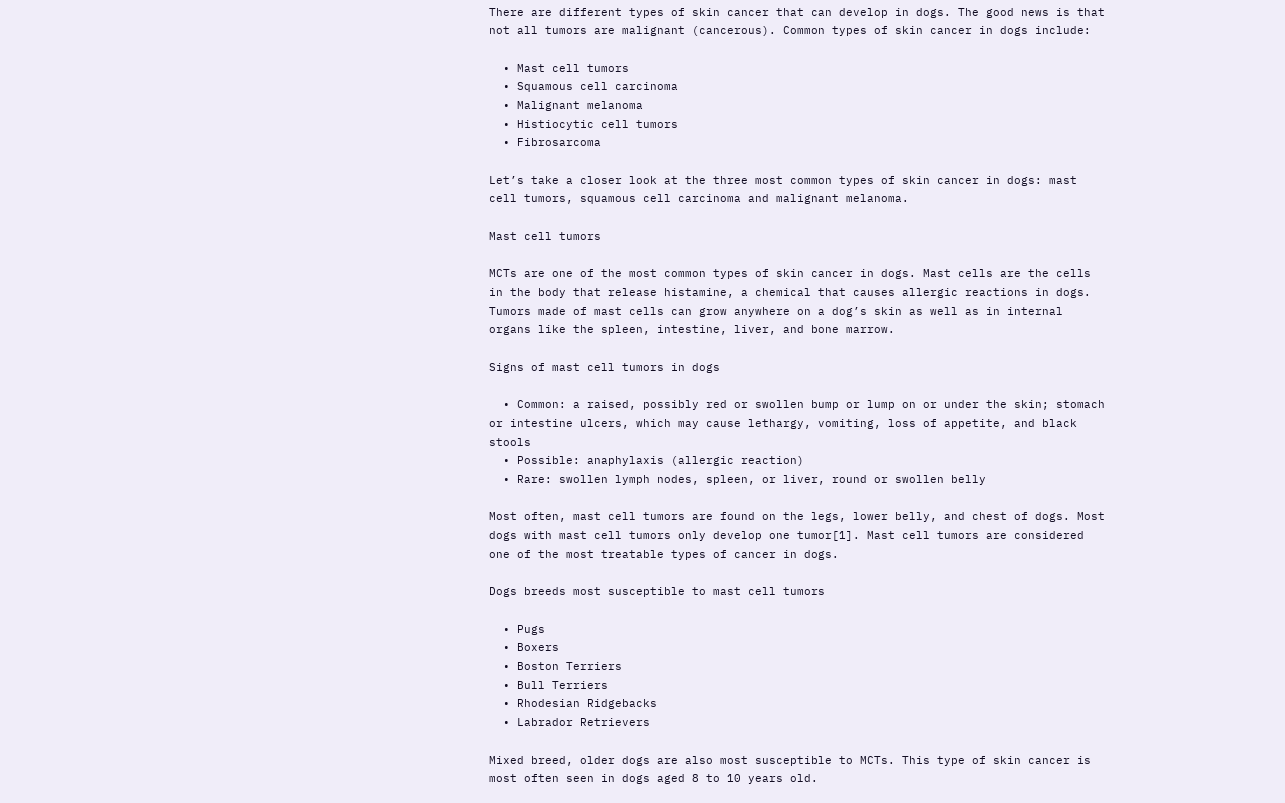There are different types of skin cancer that can develop in dogs. The good news is that not all tumors are malignant (cancerous). Common types of skin cancer in dogs include:

  • Mast cell tumors
  • Squamous cell carcinoma
  • Malignant melanoma
  • Histiocytic cell tumors
  • Fibrosarcoma

Let’s take a closer look at the three most common types of skin cancer in dogs: mast cell tumors, squamous cell carcinoma and malignant melanoma.

Mast cell tumors

MCTs are one of the most common types of skin cancer in dogs. Mast cells are the cells in the body that release histamine, a chemical that causes allergic reactions in dogs. Tumors made of mast cells can grow anywhere on a dog’s skin as well as in internal organs like the spleen, intestine, liver, and bone marrow.

Signs of mast cell tumors in dogs

  • Common: a raised, possibly red or swollen bump or lump on or under the skin; stomach or intestine ulcers, which may cause lethargy, vomiting, loss of appetite, and black stools
  • Possible: anaphylaxis (allergic reaction)
  • Rare: swollen lymph nodes, spleen, or liver, round or swollen belly

Most often, mast cell tumors are found on the legs, lower belly, and chest of dogs. Most dogs with mast cell tumors only develop one tumor[1]. Mast cell tumors are considered one of the most treatable types of cancer in dogs.

Dogs breeds most susceptible to mast cell tumors

  • Pugs
  • Boxers
  • Boston Terriers
  • Bull Terriers
  • Rhodesian Ridgebacks
  • Labrador Retrievers

Mixed breed, older dogs are also most susceptible to MCTs. This type of skin cancer is most often seen in dogs aged 8 to 10 years old.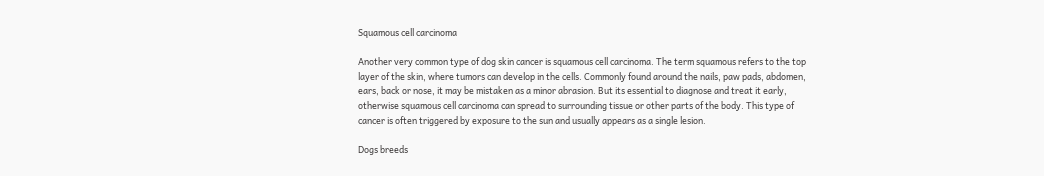Squamous cell carcinoma

Another very common type of dog skin cancer is squamous cell carcinoma. The term squamous refers to the top layer of the skin, where tumors can develop in the cells. Commonly found around the nails, paw pads, abdomen, ears, back or nose, it may be mistaken as a minor abrasion. But its essential to diagnose and treat it early, otherwise squamous cell carcinoma can spread to surrounding tissue or other parts of the body. This type of cancer is often triggered by exposure to the sun and usually appears as a single lesion.

Dogs breeds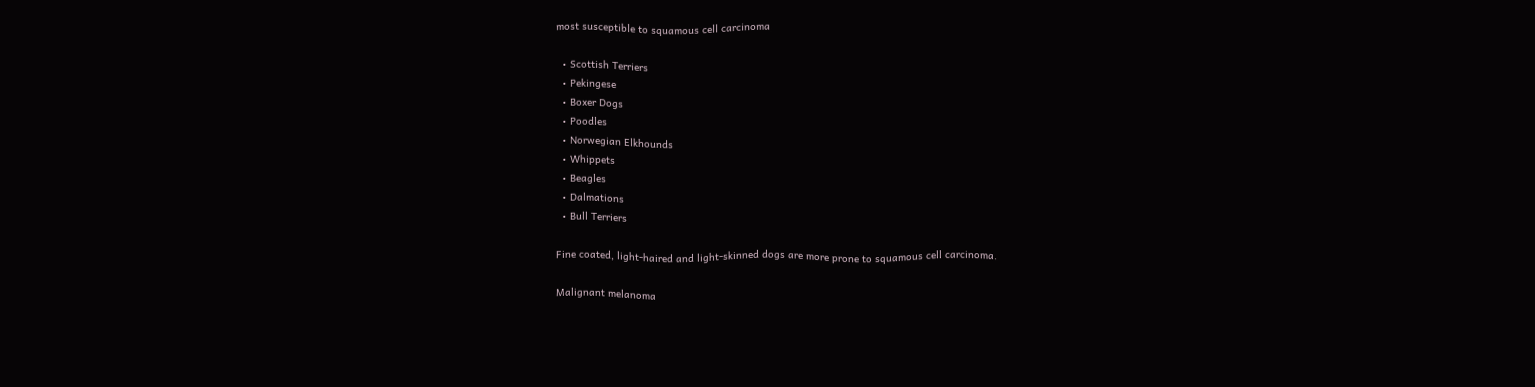most susceptible to squamous cell carcinoma

  • Scottish Terriers
  • Pekingese
  • Boxer Dogs
  • Poodles
  • Norwegian Elkhounds
  • Whippets
  • Beagles
  • Dalmations
  • Bull Terriers

Fine coated, light-haired and light-skinned dogs are more prone to squamous cell carcinoma.

Malignant melanoma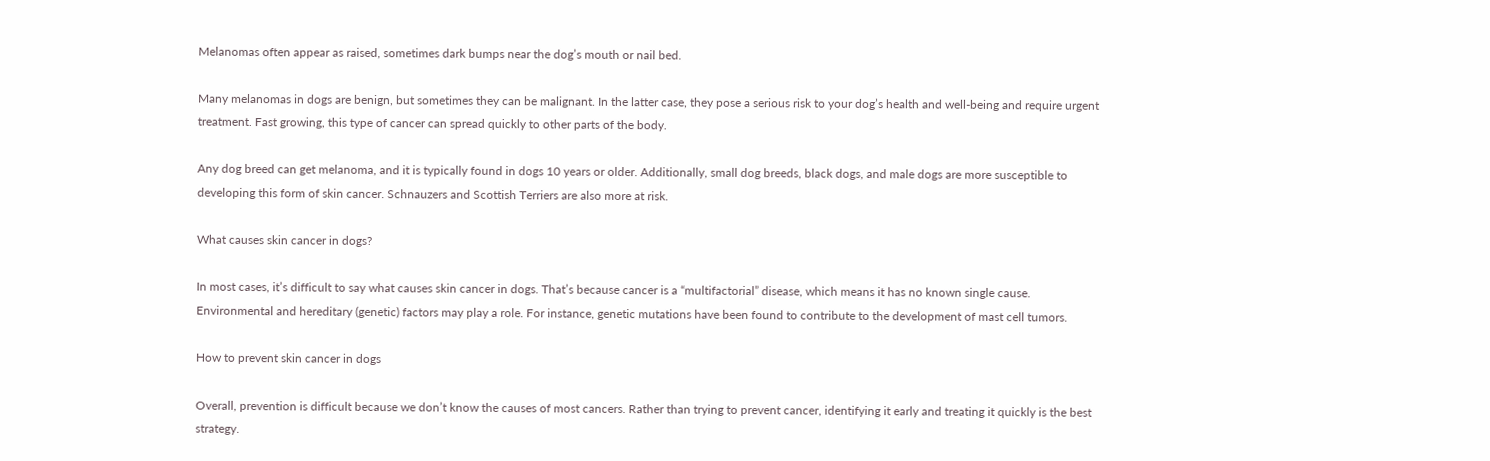Melanomas often appear as raised, sometimes dark bumps near the dog’s mouth or nail bed.

Many melanomas in dogs are benign, but sometimes they can be malignant. In the latter case, they pose a serious risk to your dog’s health and well-being and require urgent treatment. Fast growing, this type of cancer can spread quickly to other parts of the body.

Any dog breed can get melanoma, and it is typically found in dogs 10 years or older. Additionally, small dog breeds, black dogs, and male dogs are more susceptible to developing this form of skin cancer. Schnauzers and Scottish Terriers are also more at risk.

What causes skin cancer in dogs?

In most cases, it’s difficult to say what causes skin cancer in dogs. That’s because cancer is a “multifactorial” disease, which means it has no known single cause. Environmental and hereditary (genetic) factors may play a role. For instance, genetic mutations have been found to contribute to the development of mast cell tumors.

How to prevent skin cancer in dogs

Overall, prevention is difficult because we don’t know the causes of most cancers. Rather than trying to prevent cancer, identifying it early and treating it quickly is the best strategy.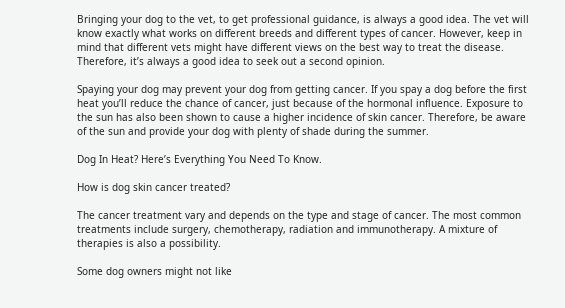Bringing your dog to the vet, to get professional guidance, is always a good idea. The vet will know exactly what works on different breeds and different types of cancer. However, keep in mind that different vets might have different views on the best way to treat the disease. Therefore, it’s always a good idea to seek out a second opinion.

Spaying your dog may prevent your dog from getting cancer. If you spay a dog before the first heat you’ll reduce the chance of cancer, just because of the hormonal influence. Exposure to the sun has also been shown to cause a higher incidence of skin cancer. Therefore, be aware of the sun and provide your dog with plenty of shade during the summer.

Dog In Heat? Here’s Everything You Need To Know.

How is dog skin cancer treated?

The cancer treatment vary and depends on the type and stage of cancer. The most common treatments include surgery, chemotherapy, radiation and immunotherapy. A mixture of therapies is also a possibility.

Some dog owners might not like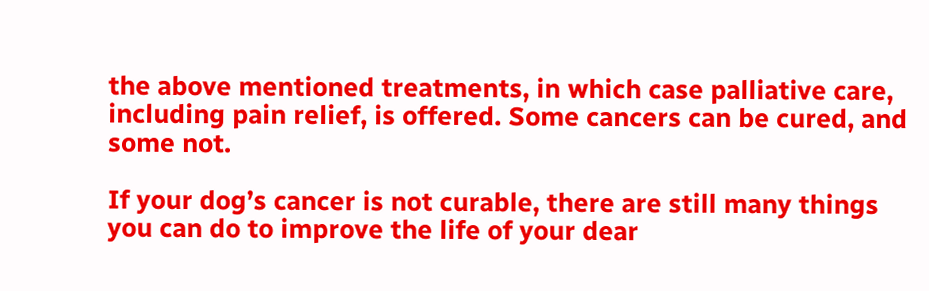the above mentioned treatments, in which case palliative care, including pain relief, is offered. Some cancers can be cured, and some not.

If your dog’s cancer is not curable, there are still many things you can do to improve the life of your dear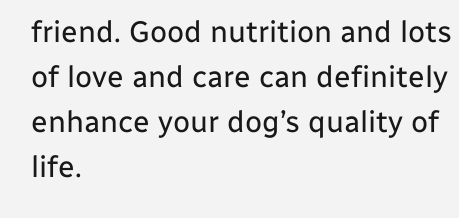friend. Good nutrition and lots of love and care can definitely enhance your dog’s quality of life.